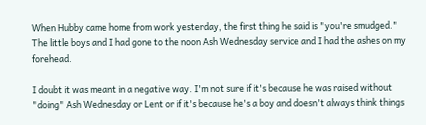When Hubby came home from work yesterday, the first thing he said is "you're smudged." The little boys and I had gone to the noon Ash Wednesday service and I had the ashes on my forehead.

I doubt it was meant in a negative way. I'm not sure if it's because he was raised without "doing" Ash Wednesday or Lent or if it's because he's a boy and doesn't always think things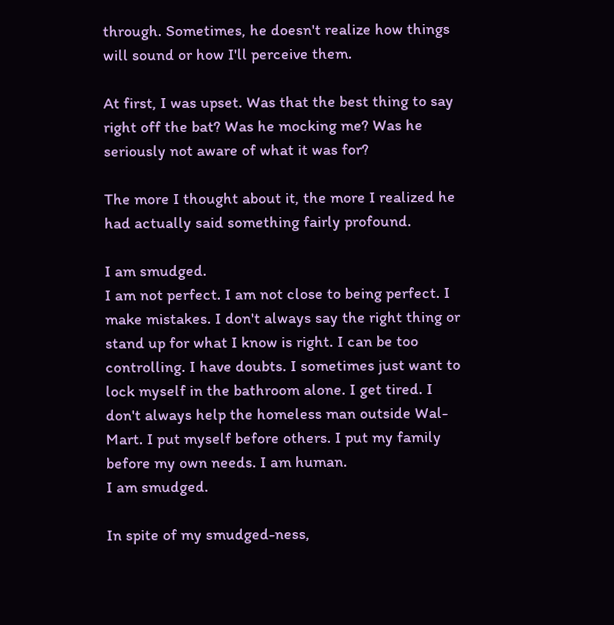through. Sometimes, he doesn't realize how things will sound or how I'll perceive them.

At first, I was upset. Was that the best thing to say right off the bat? Was he mocking me? Was he seriously not aware of what it was for?

The more I thought about it, the more I realized he had actually said something fairly profound.

I am smudged.
I am not perfect. I am not close to being perfect. I make mistakes. I don't always say the right thing or stand up for what I know is right. I can be too controlling. I have doubts. I sometimes just want to lock myself in the bathroom alone. I get tired. I don't always help the homeless man outside Wal-Mart. I put myself before others. I put my family before my own needs. I am human.
I am smudged.

In spite of my smudged-ness,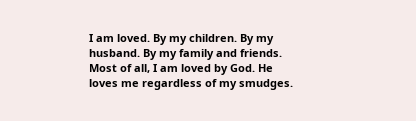I am loved. By my children. By my husband. By my family and friends.
Most of all, I am loved by God. He loves me regardless of my smudges.